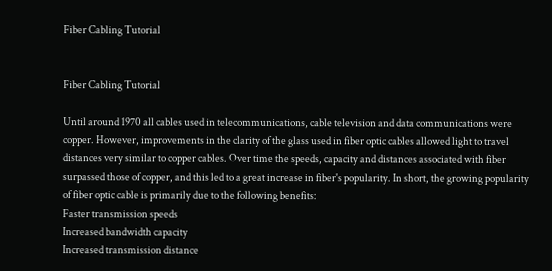Fiber Cabling Tutorial


Fiber Cabling Tutorial

Until around 1970 all cables used in telecommunications, cable television and data communications were copper. However, improvements in the clarity of the glass used in fiber optic cables allowed light to travel distances very similar to copper cables. Over time the speeds, capacity and distances associated with fiber surpassed those of copper, and this led to a great increase in fiber's popularity. In short, the growing popularity of fiber optic cable is primarily due to the following benefits:
Faster transmission speeds
Increased bandwidth capacity
Increased transmission distance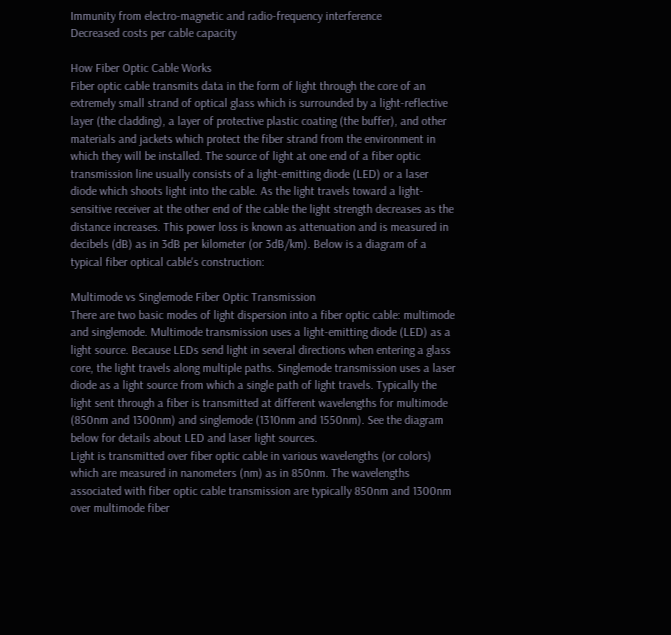Immunity from electro-magnetic and radio-frequency interference
Decreased costs per cable capacity

How Fiber Optic Cable Works
Fiber optic cable transmits data in the form of light through the core of an extremely small strand of optical glass which is surrounded by a light-reflective layer (the cladding), a layer of protective plastic coating (the buffer), and other materials and jackets which protect the fiber strand from the environment in which they will be installed. The source of light at one end of a fiber optic transmission line usually consists of a light-emitting diode (LED) or a laser diode which shoots light into the cable. As the light travels toward a light-sensitive receiver at the other end of the cable the light strength decreases as the distance increases. This power loss is known as attenuation and is measured in decibels (dB) as in 3dB per kilometer (or 3dB/km). Below is a diagram of a typical fiber optical cable's construction:

Multimode vs Singlemode Fiber Optic Transmission
There are two basic modes of light dispersion into a fiber optic cable: multimode and singlemode. Multimode transmission uses a light-emitting diode (LED) as a light source. Because LEDs send light in several directions when entering a glass core, the light travels along multiple paths. Singlemode transmission uses a laser diode as a light source from which a single path of light travels. Typically the light sent through a fiber is transmitted at different wavelengths for multimode (850nm and 1300nm) and singlemode (1310nm and 1550nm). See the diagram below for details about LED and laser light sources.
Light is transmitted over fiber optic cable in various wavelengths (or colors) which are measured in nanometers (nm) as in 850nm. The wavelengths associated with fiber optic cable transmission are typically 850nm and 1300nm over multimode fiber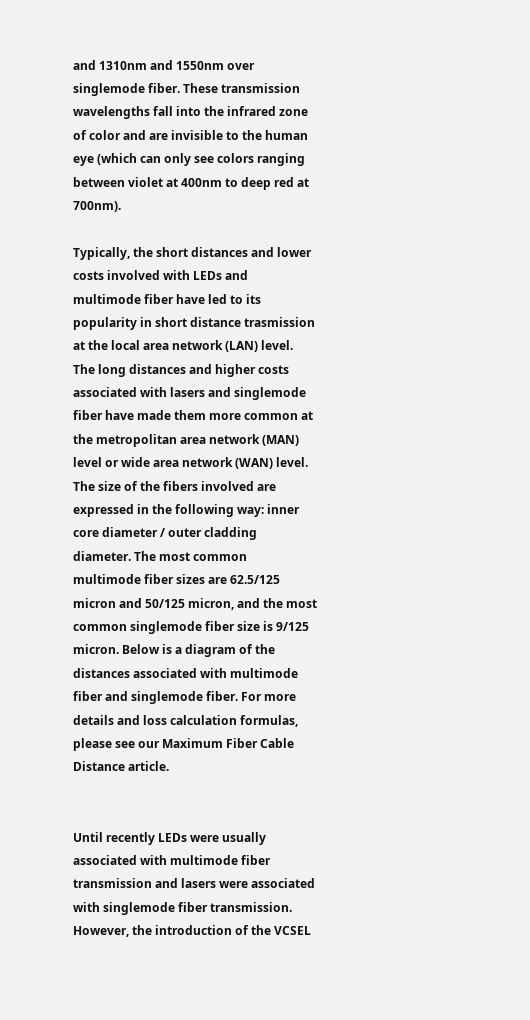and 1310nm and 1550nm over singlemode fiber. These transmission wavelengths fall into the infrared zone of color and are invisible to the human eye (which can only see colors ranging between violet at 400nm to deep red at 700nm).

Typically, the short distances and lower costs involved with LEDs and multimode fiber have led to its popularity in short distance trasmission at the local area network (LAN) level. The long distances and higher costs associated with lasers and singlemode fiber have made them more common at the metropolitan area network (MAN) level or wide area network (WAN) level. The size of the fibers involved are expressed in the following way: inner core diameter / outer cladding diameter. The most common multimode fiber sizes are 62.5/125 micron and 50/125 micron, and the most common singlemode fiber size is 9/125 micron. Below is a diagram of the distances associated with multimode fiber and singlemode fiber. For more details and loss calculation formulas, please see our Maximum Fiber Cable Distance article.


Until recently LEDs were usually associated with multimode fiber transmission and lasers were associated with singlemode fiber transmission. However, the introduction of the VCSEL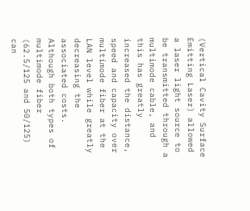(Vertical Cavity Surface Emitting Laser) allowed a laser light source to be transmitted through a multimode cable, and this has greatly increased the distance, speed and capacity over multimode fiber at the LAN level while greatly decreasing the associated costs. Although both types of multimode fiber (62.5/125 and 50/125) can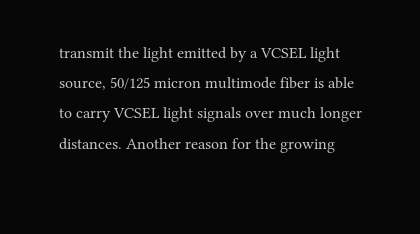transmit the light emitted by a VCSEL light source, 50/125 micron multimode fiber is able to carry VCSEL light signals over much longer distances. Another reason for the growing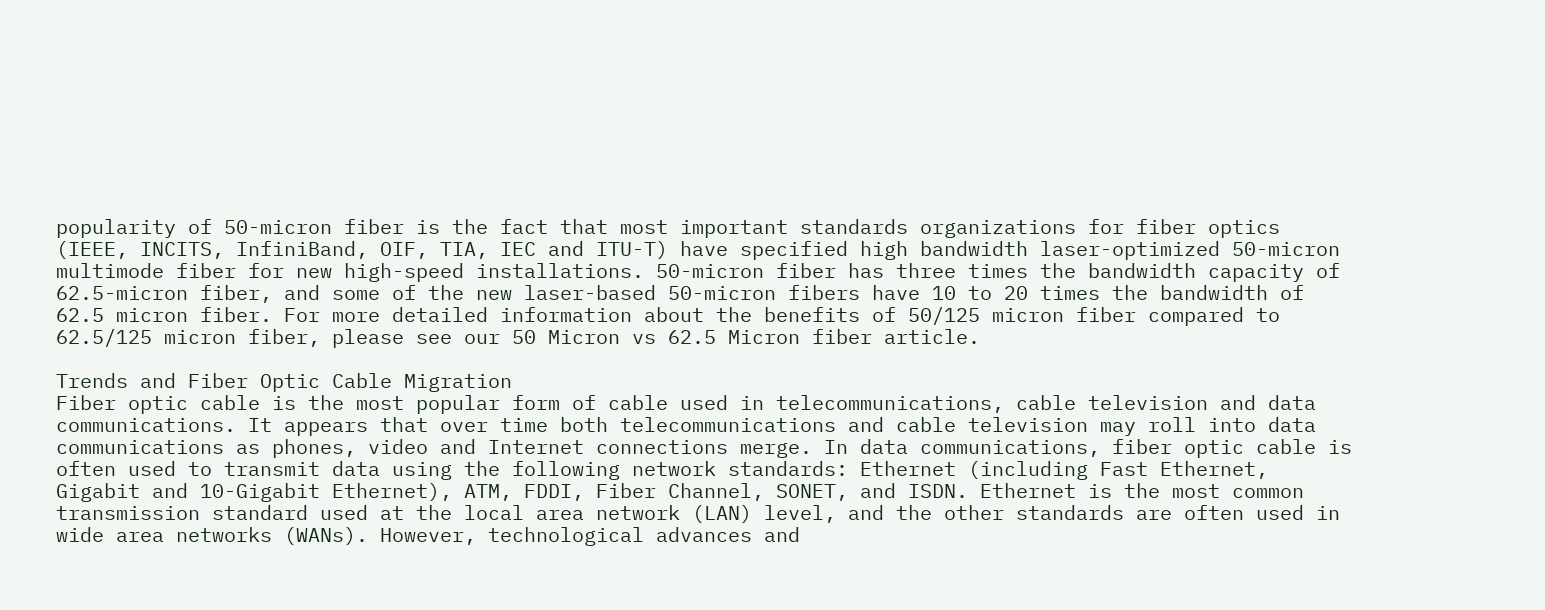popularity of 50-micron fiber is the fact that most important standards organizations for fiber optics (IEEE, INCITS, InfiniBand, OIF, TIA, IEC and ITU-T) have specified high bandwidth laser-optimized 50-micron multimode fiber for new high-speed installations. 50-micron fiber has three times the bandwidth capacity of 62.5-micron fiber, and some of the new laser-based 50-micron fibers have 10 to 20 times the bandwidth of 62.5 micron fiber. For more detailed information about the benefits of 50/125 micron fiber compared to 62.5/125 micron fiber, please see our 50 Micron vs 62.5 Micron fiber article.

Trends and Fiber Optic Cable Migration
Fiber optic cable is the most popular form of cable used in telecommunications, cable television and data communications. It appears that over time both telecommunications and cable television may roll into data communications as phones, video and Internet connections merge. In data communications, fiber optic cable is often used to transmit data using the following network standards: Ethernet (including Fast Ethernet, Gigabit and 10-Gigabit Ethernet), ATM, FDDI, Fiber Channel, SONET, and ISDN. Ethernet is the most common transmission standard used at the local area network (LAN) level, and the other standards are often used in wide area networks (WANs). However, technological advances and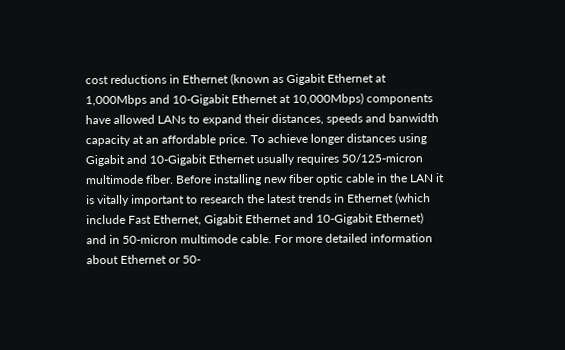cost reductions in Ethernet (known as Gigabit Ethernet at 1,000Mbps and 10-Gigabit Ethernet at 10,000Mbps) components have allowed LANs to expand their distances, speeds and banwidth capacity at an affordable price. To achieve longer distances using Gigabit and 10-Gigabit Ethernet usually requires 50/125-micron multimode fiber. Before installing new fiber optic cable in the LAN it is vitally important to research the latest trends in Ethernet (which include Fast Ethernet, Gigabit Ethernet and 10-Gigabit Ethernet) and in 50-micron multimode cable. For more detailed information about Ethernet or 50-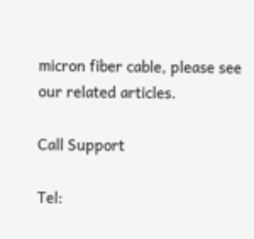micron fiber cable, please see our related articles.

Call Support

Tel: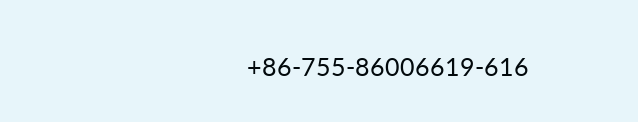+86-755-86006619-616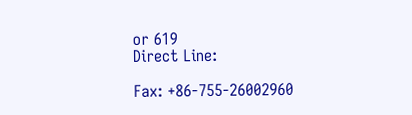or 619
Direct Line:

Fax: +86-755-26002960